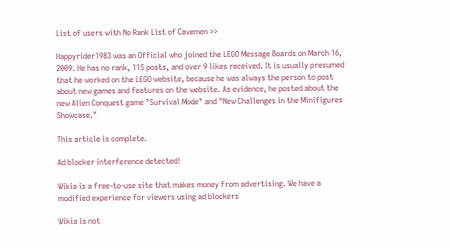List of users with No Rank List of Cavemen >>

Happyrider1983 was an Official who joined the LEGO Message Boards on March 16, 2009. He has no rank, 115 posts, and over 9 likes received. It is usually presumed that he worked on the LEGO website, because he was always the person to post about new games and features on the website. As evidence, he posted about the new Alien Conquest game "Survival Mode" and "New Challenges in the Minifigures Showcase."

This article is complete.

Ad blocker interference detected!

Wikia is a free-to-use site that makes money from advertising. We have a modified experience for viewers using ad blockers

Wikia is not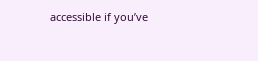accessible if you’ve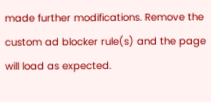made further modifications. Remove the custom ad blocker rule(s) and the page will load as expected.